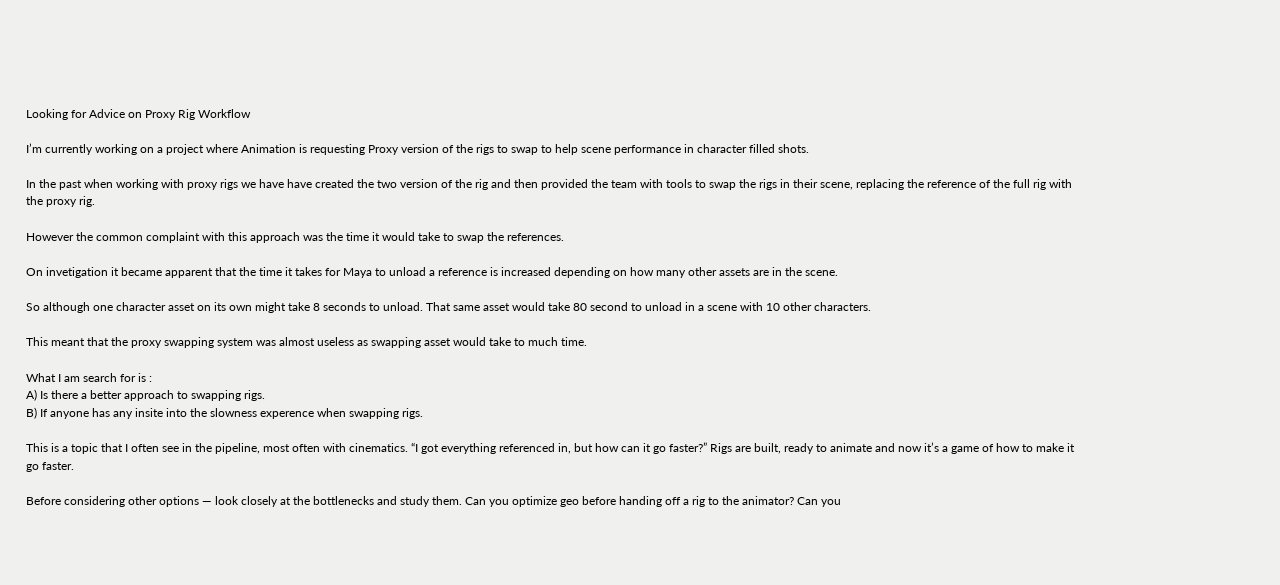Looking for Advice on Proxy Rig Workflow

I’m currently working on a project where Animation is requesting Proxy version of the rigs to swap to help scene performance in character filled shots.

In the past when working with proxy rigs we have have created the two version of the rig and then provided the team with tools to swap the rigs in their scene, replacing the reference of the full rig with the proxy rig.

However the common complaint with this approach was the time it would take to swap the references.

On invetigation it became apparent that the time it takes for Maya to unload a reference is increased depending on how many other assets are in the scene.

So although one character asset on its own might take 8 seconds to unload. That same asset would take 80 second to unload in a scene with 10 other characters.

This meant that the proxy swapping system was almost useless as swapping asset would take to much time.

What I am search for is :
A) Is there a better approach to swapping rigs.
B) If anyone has any insite into the slowness experence when swapping rigs.

This is a topic that I often see in the pipeline, most often with cinematics. “I got everything referenced in, but how can it go faster?” Rigs are built, ready to animate and now it’s a game of how to make it go faster.

Before considering other options — look closely at the bottlenecks and study them. Can you optimize geo before handing off a rig to the animator? Can you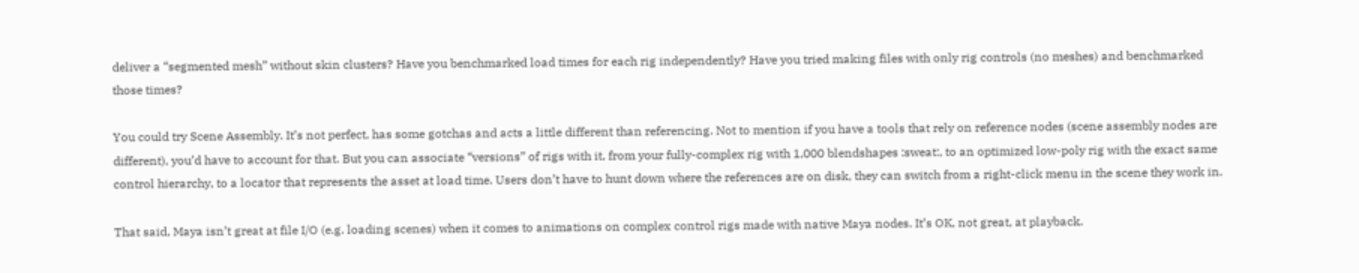deliver a “segmented mesh” without skin clusters? Have you benchmarked load times for each rig independently? Have you tried making files with only rig controls (no meshes) and benchmarked those times?

You could try Scene Assembly. It’s not perfect, has some gotchas and acts a little different than referencing. Not to mention if you have a tools that rely on reference nodes (scene assembly nodes are different), you’d have to account for that. But you can associate “versions” of rigs with it, from your fully-complex rig with 1,000 blendshapes :sweat:, to an optimized low-poly rig with the exact same control hierarchy, to a locator that represents the asset at load time. Users don’t have to hunt down where the references are on disk, they can switch from a right-click menu in the scene they work in.

That said, Maya isn’t great at file I/O (e.g. loading scenes) when it comes to animations on complex control rigs made with native Maya nodes. It’s OK, not great, at playback.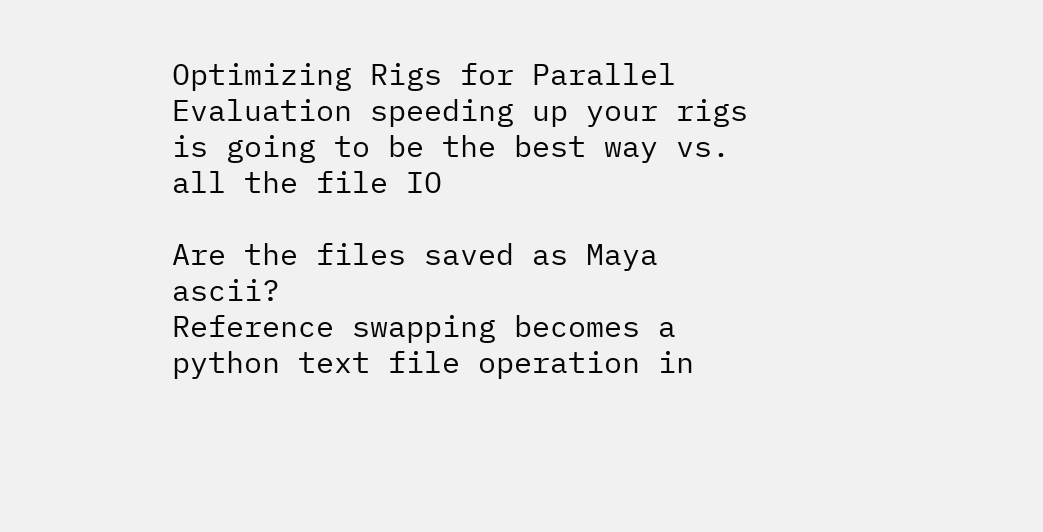Optimizing Rigs for Parallel Evaluation speeding up your rigs is going to be the best way vs. all the file IO

Are the files saved as Maya ascii?
Reference swapping becomes a python text file operation in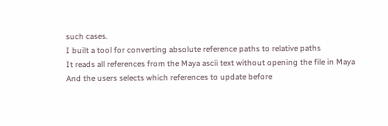such cases.
I built a tool for converting absolute reference paths to relative paths
It reads all references from the Maya ascii text without opening the file in Maya
And the users selects which references to update before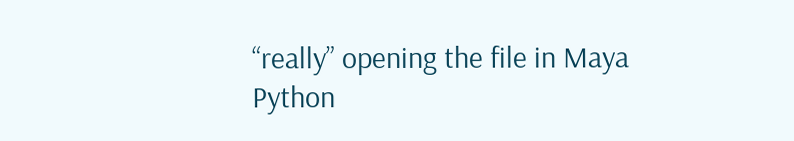“really” opening the file in Maya
Python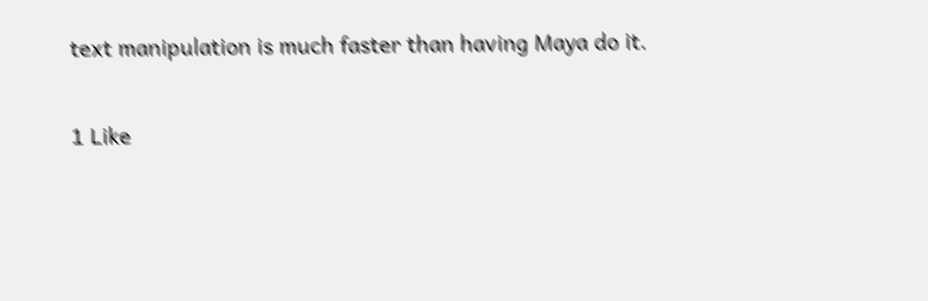text manipulation is much faster than having Maya do it.

1 Like